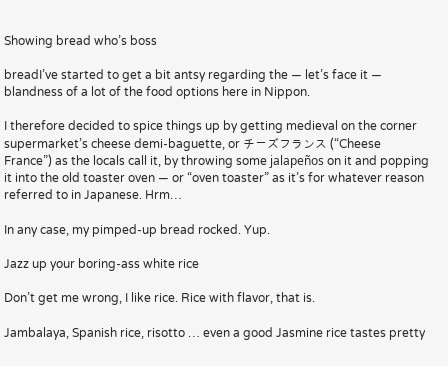Showing bread who’s boss

breadI’ve started to get a bit antsy regarding the — let’s face it — blandness of a lot of the food options here in Nippon.

I therefore decided to spice things up by getting medieval on the corner supermarket’s cheese demi-baguette, or チーズフランス (“Cheese France”) as the locals call it, by throwing some jalapeños on it and popping it into the old toaster oven — or “oven toaster” as it’s for whatever reason referred to in Japanese. Hrm…

In any case, my pimped-up bread rocked. Yup.

Jazz up your boring-ass white rice

Don’t get me wrong, I like rice. Rice with flavor, that is.

Jambalaya, Spanish rice, risotto … even a good Jasmine rice tastes pretty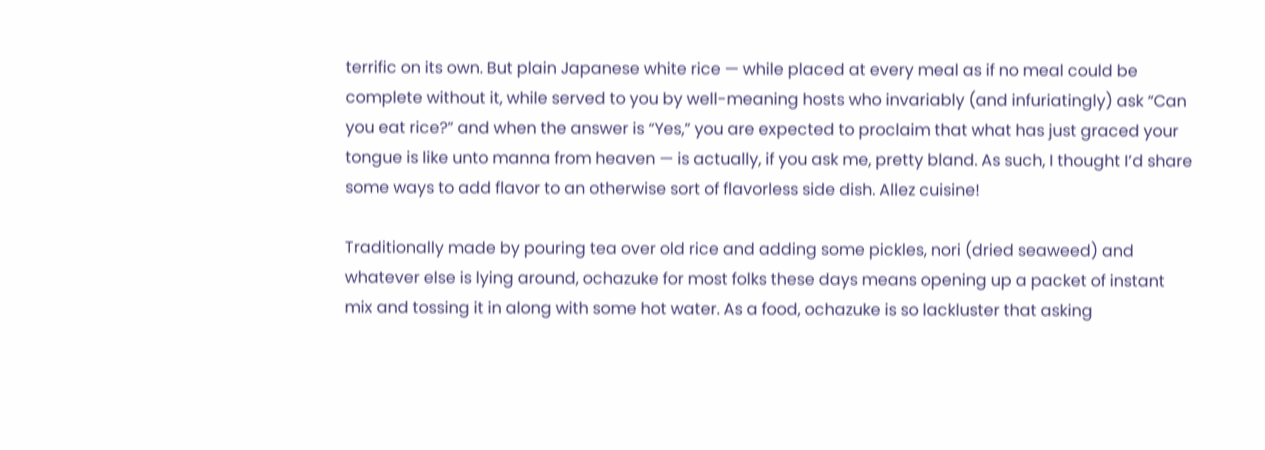terrific on its own. But plain Japanese white rice — while placed at every meal as if no meal could be complete without it, while served to you by well-meaning hosts who invariably (and infuriatingly) ask “Can you eat rice?” and when the answer is “Yes,” you are expected to proclaim that what has just graced your tongue is like unto manna from heaven — is actually, if you ask me, pretty bland. As such, I thought I’d share some ways to add flavor to an otherwise sort of flavorless side dish. Allez cuisine!

Traditionally made by pouring tea over old rice and adding some pickles, nori (dried seaweed) and whatever else is lying around, ochazuke for most folks these days means opening up a packet of instant mix and tossing it in along with some hot water. As a food, ochazuke is so lackluster that asking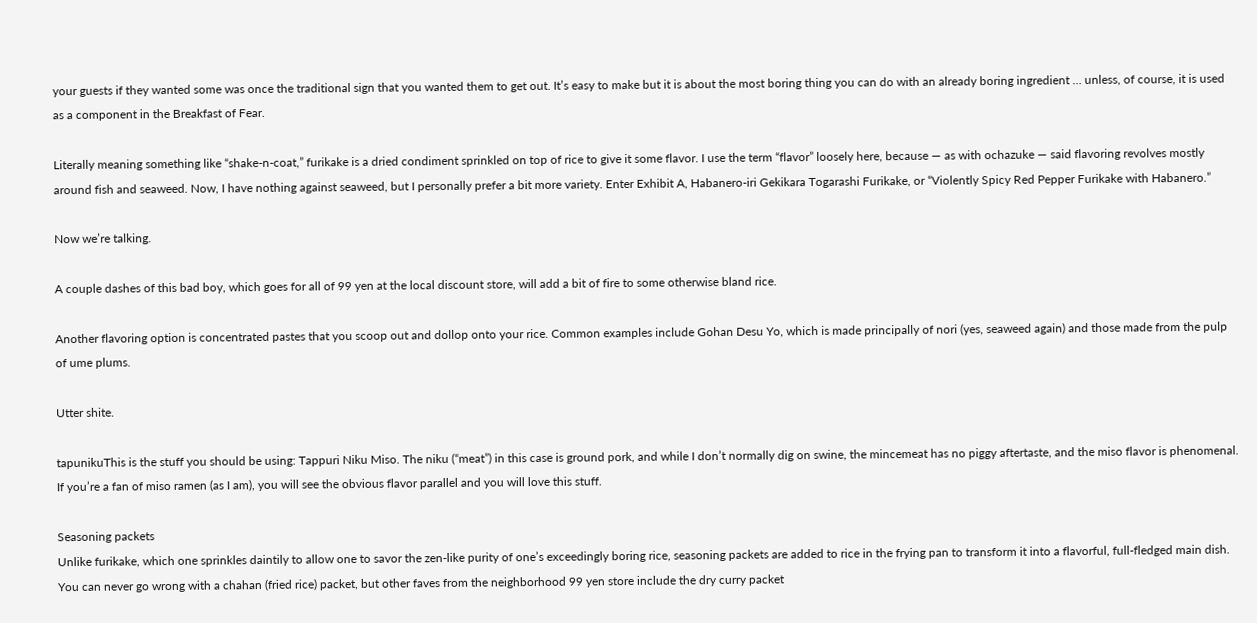your guests if they wanted some was once the traditional sign that you wanted them to get out. It’s easy to make but it is about the most boring thing you can do with an already boring ingredient … unless, of course, it is used as a component in the Breakfast of Fear.

Literally meaning something like “shake-n-coat,” furikake is a dried condiment sprinkled on top of rice to give it some flavor. I use the term “flavor” loosely here, because — as with ochazuke — said flavoring revolves mostly around fish and seaweed. Now, I have nothing against seaweed, but I personally prefer a bit more variety. Enter Exhibit A, Habanero-iri Gekikara Togarashi Furikake, or “Violently Spicy Red Pepper Furikake with Habanero.”

Now we’re talking.

A couple dashes of this bad boy, which goes for all of 99 yen at the local discount store, will add a bit of fire to some otherwise bland rice.

Another flavoring option is concentrated pastes that you scoop out and dollop onto your rice. Common examples include Gohan Desu Yo, which is made principally of nori (yes, seaweed again) and those made from the pulp of ume plums.

Utter shite.

tapunikuThis is the stuff you should be using: Tappuri Niku Miso. The niku (“meat”) in this case is ground pork, and while I don’t normally dig on swine, the mincemeat has no piggy aftertaste, and the miso flavor is phenomenal. If you’re a fan of miso ramen (as I am), you will see the obvious flavor parallel and you will love this stuff.

Seasoning packets
Unlike furikake, which one sprinkles daintily to allow one to savor the zen-like purity of one’s exceedingly boring rice, seasoning packets are added to rice in the frying pan to transform it into a flavorful, full-fledged main dish. You can never go wrong with a chahan (fried rice) packet, but other faves from the neighborhood 99 yen store include the dry curry packet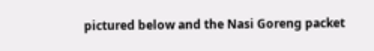pictured below and the Nasi Goreng packet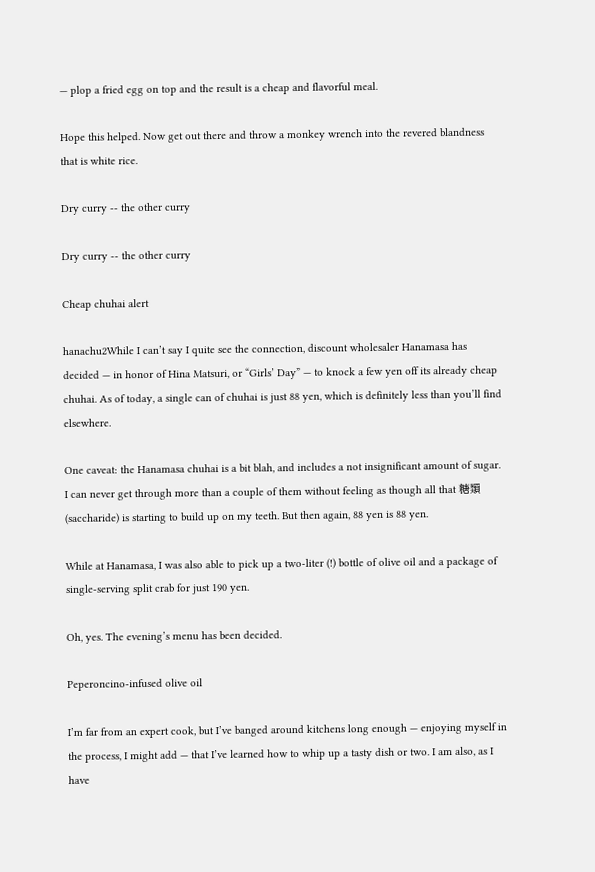— plop a fried egg on top and the result is a cheap and flavorful meal.

Hope this helped. Now get out there and throw a monkey wrench into the revered blandness that is white rice.

Dry curry -- the other curry

Dry curry -- the other curry

Cheap chuhai alert

hanachu2While I can’t say I quite see the connection, discount wholesaler Hanamasa has decided — in honor of Hina Matsuri, or “Girls’ Day” — to knock a few yen off its already cheap chuhai. As of today, a single can of chuhai is just 88 yen, which is definitely less than you’ll find elsewhere.

One caveat: the Hanamasa chuhai is a bit blah, and includes a not insignificant amount of sugar. I can never get through more than a couple of them without feeling as though all that 糖類 (saccharide) is starting to build up on my teeth. But then again, 88 yen is 88 yen.

While at Hanamasa, I was also able to pick up a two-liter (!) bottle of olive oil and a package of single-serving split crab for just 190 yen.

Oh, yes. The evening’s menu has been decided.

Peperoncino-infused olive oil

I’m far from an expert cook, but I’ve banged around kitchens long enough — enjoying myself in the process, I might add — that I’ve learned how to whip up a tasty dish or two. I am also, as I have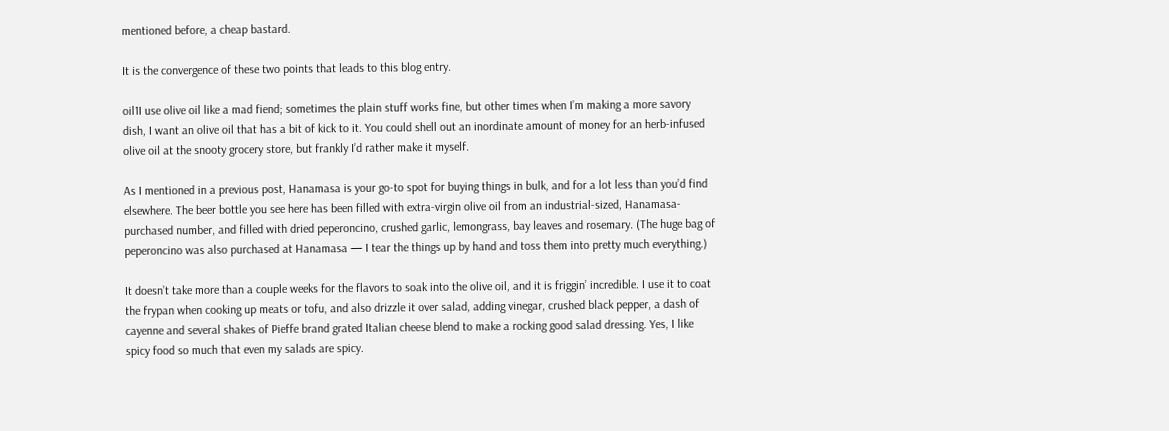mentioned before, a cheap bastard.

It is the convergence of these two points that leads to this blog entry.

oil1I use olive oil like a mad fiend; sometimes the plain stuff works fine, but other times when I’m making a more savory dish, I want an olive oil that has a bit of kick to it. You could shell out an inordinate amount of money for an herb-infused olive oil at the snooty grocery store, but frankly I’d rather make it myself.

As I mentioned in a previous post, Hanamasa is your go-to spot for buying things in bulk, and for a lot less than you’d find elsewhere. The beer bottle you see here has been filled with extra-virgin olive oil from an industrial-sized, Hanamasa- purchased number, and filled with dried peperoncino, crushed garlic, lemongrass, bay leaves and rosemary. (The huge bag of peperoncino was also purchased at Hanamasa — I tear the things up by hand and toss them into pretty much everything.)

It doesn’t take more than a couple weeks for the flavors to soak into the olive oil, and it is friggin’ incredible. I use it to coat the frypan when cooking up meats or tofu, and also drizzle it over salad, adding vinegar, crushed black pepper, a dash of cayenne and several shakes of Pieffe brand grated Italian cheese blend to make a rocking good salad dressing. Yes, I like spicy food so much that even my salads are spicy.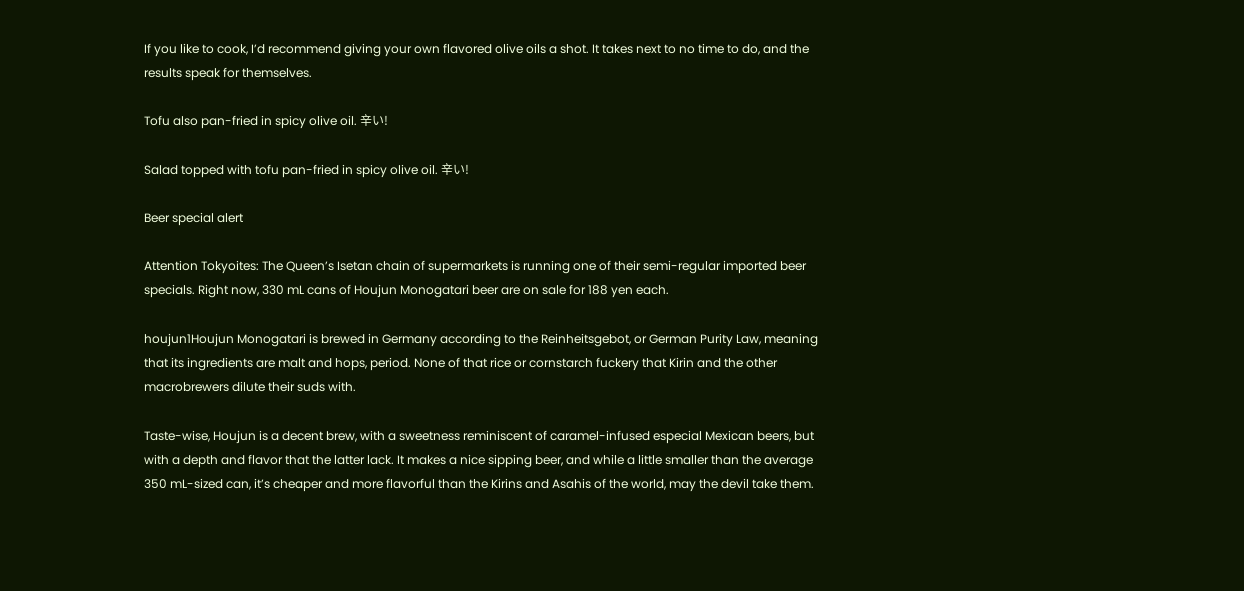If you like to cook, I’d recommend giving your own flavored olive oils a shot. It takes next to no time to do, and the results speak for themselves.

Tofu also pan-fried in spicy olive oil. 辛い!

Salad topped with tofu pan-fried in spicy olive oil. 辛い!

Beer special alert

Attention Tokyoites: The Queen’s Isetan chain of supermarkets is running one of their semi-regular imported beer specials. Right now, 330 mL cans of Houjun Monogatari beer are on sale for 188 yen each.

houjun1Houjun Monogatari is brewed in Germany according to the Reinheitsgebot, or German Purity Law, meaning that its ingredients are malt and hops, period. None of that rice or cornstarch fuckery that Kirin and the other macrobrewers dilute their suds with.

Taste-wise, Houjun is a decent brew, with a sweetness reminiscent of caramel-infused especial Mexican beers, but with a depth and flavor that the latter lack. It makes a nice sipping beer, and while a little smaller than the average 350 mL-sized can, it’s cheaper and more flavorful than the Kirins and Asahis of the world, may the devil take them.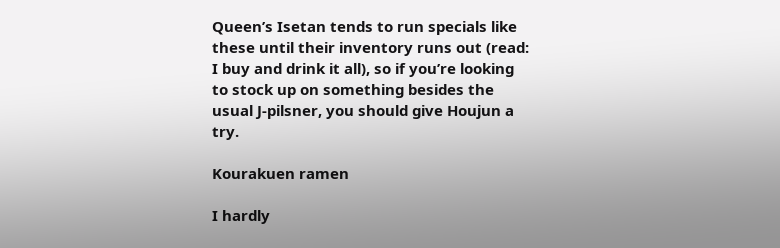Queen’s Isetan tends to run specials like these until their inventory runs out (read: I buy and drink it all), so if you’re looking to stock up on something besides the usual J-pilsner, you should give Houjun a try.

Kourakuen ramen

I hardly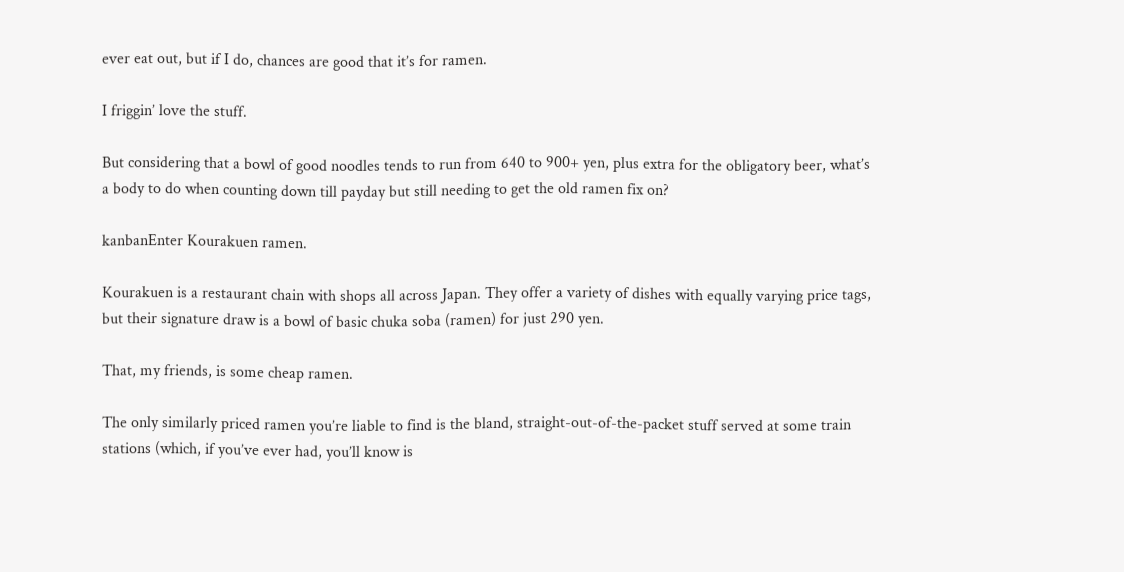ever eat out, but if I do, chances are good that it’s for ramen.

I friggin’ love the stuff.

But considering that a bowl of good noodles tends to run from 640 to 900+ yen, plus extra for the obligatory beer, what’s a body to do when counting down till payday but still needing to get the old ramen fix on?

kanbanEnter Kourakuen ramen.

Kourakuen is a restaurant chain with shops all across Japan. They offer a variety of dishes with equally varying price tags, but their signature draw is a bowl of basic chuka soba (ramen) for just 290 yen.

That, my friends, is some cheap ramen.

The only similarly priced ramen you’re liable to find is the bland, straight-out-of-the-packet stuff served at some train stations (which, if you’ve ever had, you’ll know is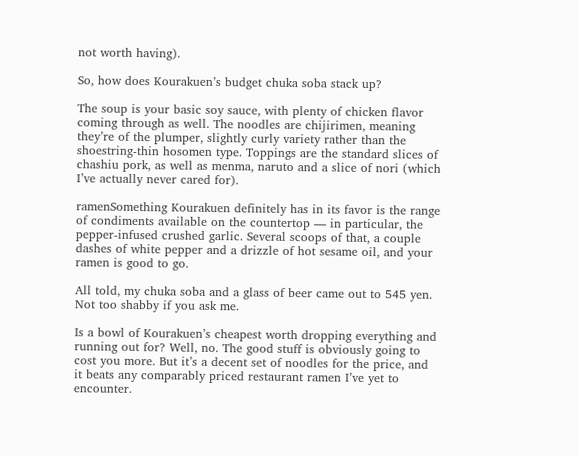not worth having).

So, how does Kourakuen’s budget chuka soba stack up?

The soup is your basic soy sauce, with plenty of chicken flavor coming through as well. The noodles are chijirimen, meaning they’re of the plumper, slightly curly variety rather than the shoestring-thin hosomen type. Toppings are the standard slices of chashiu pork, as well as menma, naruto and a slice of nori (which I’ve actually never cared for).

ramenSomething Kourakuen definitely has in its favor is the range of condiments available on the countertop — in particular, the pepper-infused crushed garlic. Several scoops of that, a couple dashes of white pepper and a drizzle of hot sesame oil, and your ramen is good to go.

All told, my chuka soba and a glass of beer came out to 545 yen. Not too shabby if you ask me.

Is a bowl of Kourakuen’s cheapest worth dropping everything and running out for? Well, no. The good stuff is obviously going to cost you more. But it’s a decent set of noodles for the price, and it beats any comparably priced restaurant ramen I’ve yet to encounter.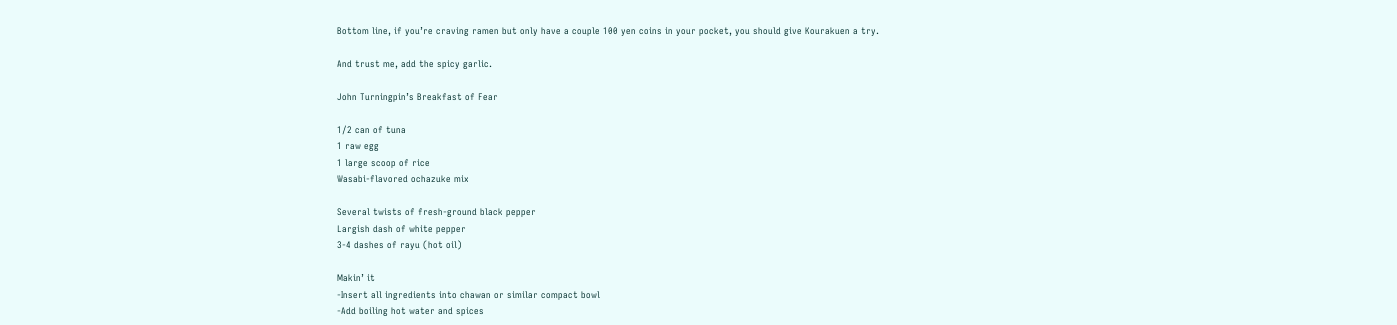Bottom line, if you’re craving ramen but only have a couple 100 yen coins in your pocket, you should give Kourakuen a try.

And trust me, add the spicy garlic.

John Turningpin’s Breakfast of Fear

1/2 can of tuna
1 raw egg
1 large scoop of rice
Wasabi-flavored ochazuke mix

Several twists of fresh-ground black pepper
Largish dash of white pepper
3-4 dashes of rayu (hot oil)

Makin’ it
-Insert all ingredients into chawan or similar compact bowl
-Add boiling hot water and spices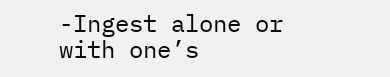-Ingest alone or with one’s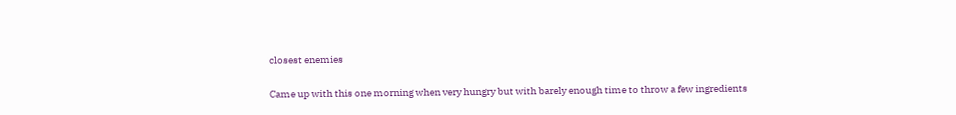closest enemies

Came up with this one morning when very hungry but with barely enough time to throw a few ingredients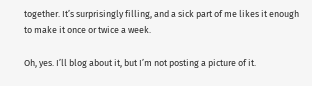together. It’s surprisingly filling, and a sick part of me likes it enough to make it once or twice a week.

Oh, yes. I’ll blog about it, but I’m not posting a picture of it.